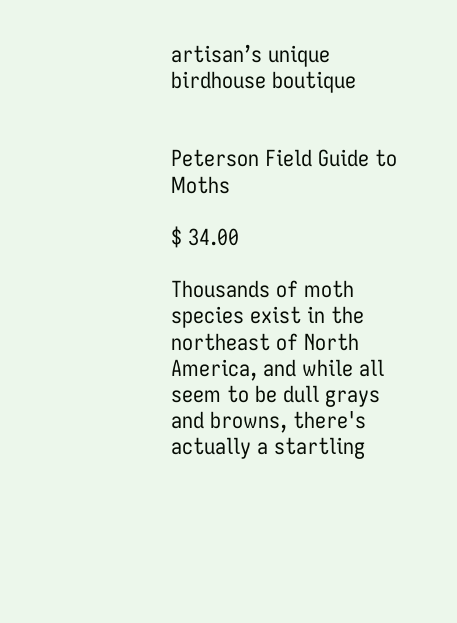artisan’s unique birdhouse boutique


Peterson Field Guide to Moths

$ 34.00

Thousands of moth species exist in the northeast of North America, and while all seem to be dull grays and browns, there's actually a startling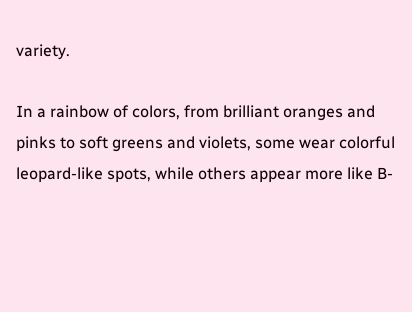variety.

In a rainbow of colors, from brilliant oranges and pinks to soft greens and violets, some wear colorful leopard-like spots, while others appear more like B-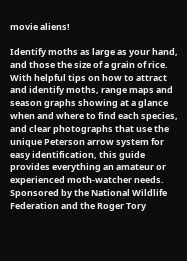movie aliens!

Identify moths as large as your hand, and those the size of a grain of rice. With helpful tips on how to attract and identify moths, range maps and season graphs showing at a glance when and where to find each species, and clear photographs that use the unique Peterson arrow system for easy identification, this guide provides everything an amateur or experienced moth-watcher needs. Sponsored by the National Wildlife Federation and the Roger Tory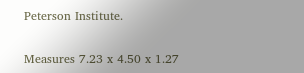Peterson Institute.

Measures 7.23 x 4.50 x 1.27